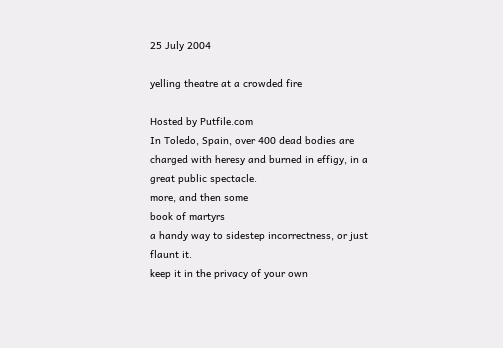25 July 2004

yelling theatre at a crowded fire

Hosted by Putfile.com
In Toledo, Spain, over 400 dead bodies are charged with heresy and burned in effigy, in a great public spectacle.
more, and then some
book of martyrs
a handy way to sidestep incorrectness, or just flaunt it.
keep it in the privacy of your own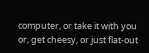computer, or take it with you
or, get cheesy, or just flat-out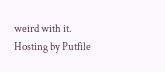weird with it.
Hosting by Putfile